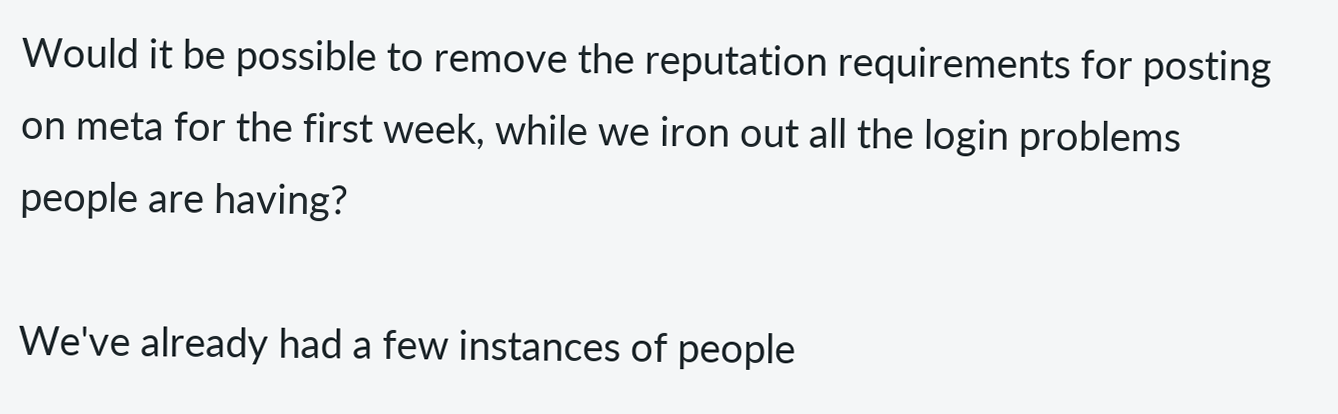Would it be possible to remove the reputation requirements for posting on meta for the first week, while we iron out all the login problems people are having?

We've already had a few instances of people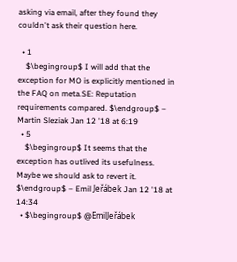asking via email, after they found they couldn't ask their question here.

  • 1
    $\begingroup$ I will add that the exception for MO is explicitly mentioned in the FAQ on meta.SE: Reputation requirements compared. $\endgroup$ – Martin Sleziak Jan 12 '18 at 6:19
  • 5
    $\begingroup$ It seems that the exception has outlived its usefulness. Maybe we should ask to revert it. $\endgroup$ – Emil Jeřábek Jan 12 '18 at 14:34
  • $\begingroup$ @EmilJeřábek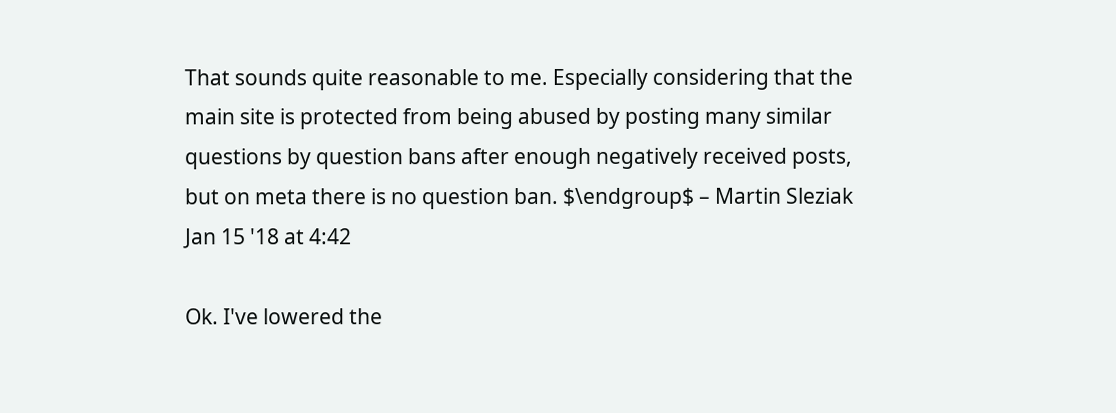That sounds quite reasonable to me. Especially considering that the main site is protected from being abused by posting many similar questions by question bans after enough negatively received posts, but on meta there is no question ban. $\endgroup$ – Martin Sleziak Jan 15 '18 at 4:42

Ok. I've lowered the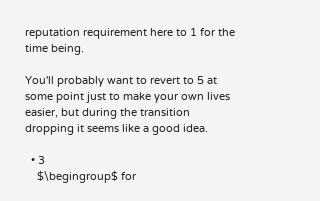reputation requirement here to 1 for the time being.

You'll probably want to revert to 5 at some point just to make your own lives easier, but during the transition dropping it seems like a good idea.

  • 3
    $\begingroup$ for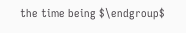the time being $\endgroup$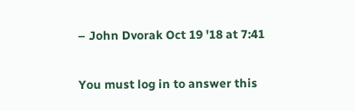– John Dvorak Oct 19 '18 at 7:41

You must log in to answer this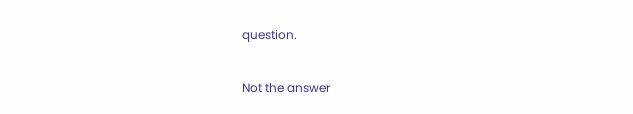question.

Not the answer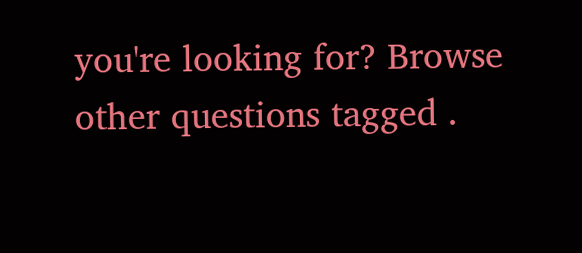you're looking for? Browse other questions tagged .